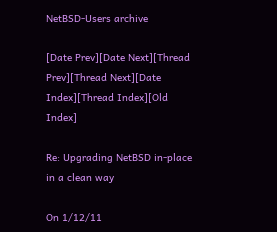NetBSD-Users archive

[Date Prev][Date Next][Thread Prev][Thread Next][Date Index][Thread Index][Old Index]

Re: Upgrading NetBSD in-place in a clean way

On 1/12/11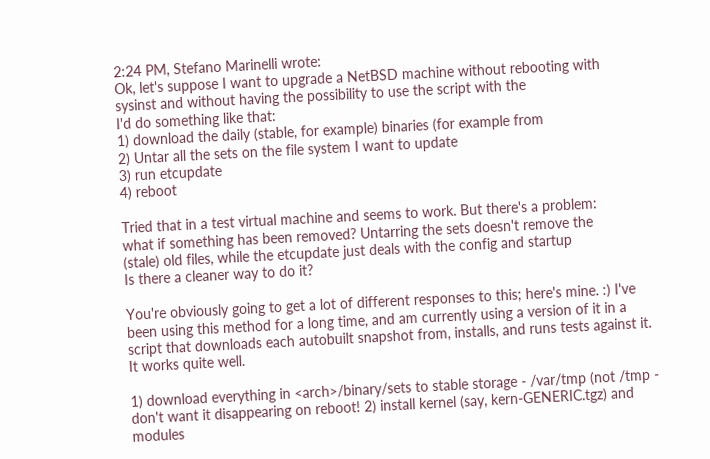2:24 PM, Stefano Marinelli wrote:
Ok, let's suppose I want to upgrade a NetBSD machine without rebooting with
sysinst and without having the possibility to use the script with the
I'd do something like that:
1) download the daily (stable, for example) binaries (for example from
2) Untar all the sets on the file system I want to update
3) run etcupdate
4) reboot

Tried that in a test virtual machine and seems to work. But there's a problem:
what if something has been removed? Untarring the sets doesn't remove the
(stale) old files, while the etcupdate just deals with the config and startup
Is there a cleaner way to do it?

You're obviously going to get a lot of different responses to this; here's mine. :) I've been using this method for a long time, and am currently using a version of it in a script that downloads each autobuilt snapshot from, installs, and runs tests against it. It works quite well.

1) download everything in <arch>/binary/sets to stable storage - /var/tmp (not /tmp - don't want it disappearing on reboot! 2) install kernel (say, kern-GENERIC.tgz) and modules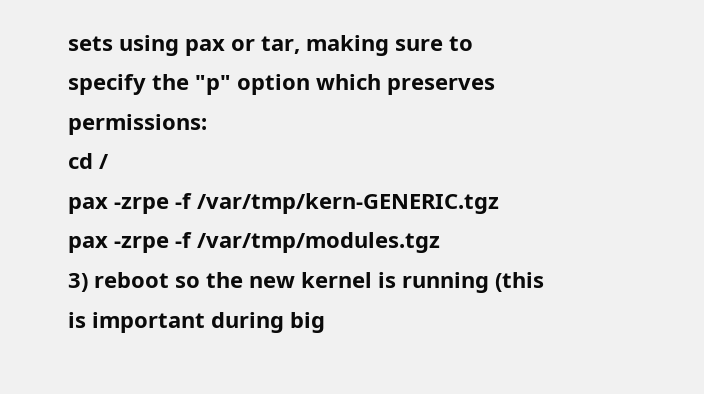sets using pax or tar, making sure to specify the "p" option which preserves permissions:
cd /
pax -zrpe -f /var/tmp/kern-GENERIC.tgz
pax -zrpe -f /var/tmp/modules.tgz
3) reboot so the new kernel is running (this is important during big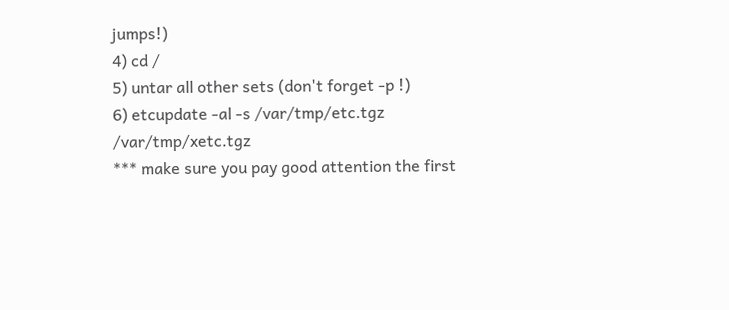jumps!)
4) cd /
5) untar all other sets (don't forget -p !)
6) etcupdate -al -s /var/tmp/etc.tgz /var/tmp/xetc.tgz
*** make sure you pay good attention the first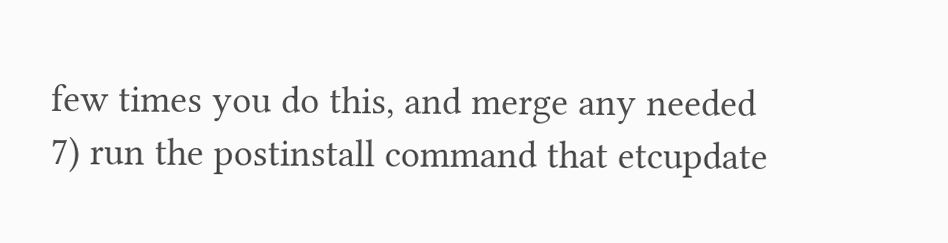few times you do this, and merge any needed
7) run the postinstall command that etcupdate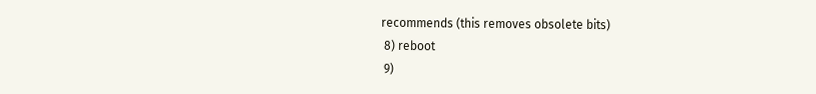recommends (this removes obsolete bits)
 8) reboot
 9)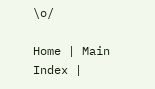\o/

Home | Main Index |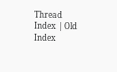Thread Index | Old Index